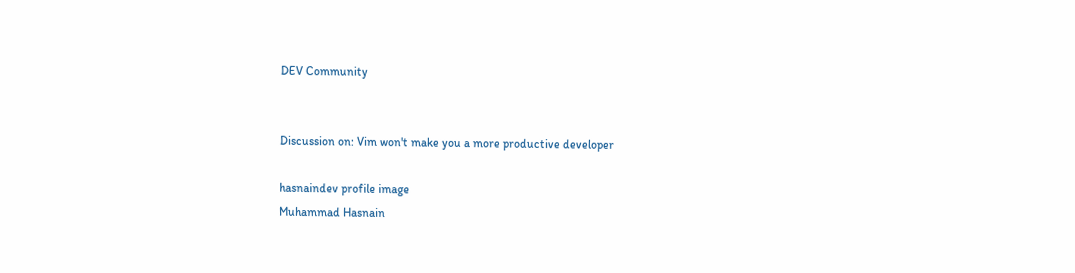DEV Community


Discussion on: Vim won't make you a more productive developer

hasnaindev profile image
Muhammad Hasnain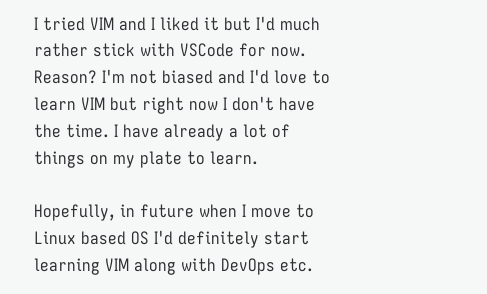I tried VIM and I liked it but I'd much rather stick with VSCode for now. Reason? I'm not biased and I'd love to learn VIM but right now I don't have the time. I have already a lot of things on my plate to learn.

Hopefully, in future when I move to Linux based OS I'd definitely start learning VIM along with DevOps etc.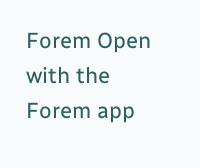Forem Open with the Forem app